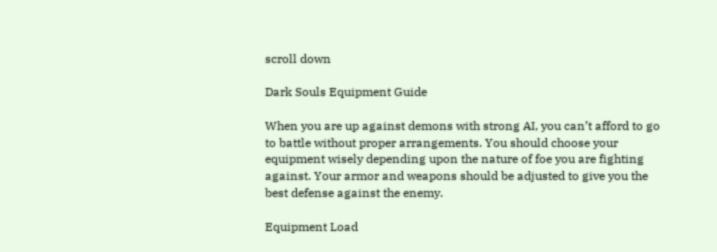scroll down

Dark Souls Equipment Guide

When you are up against demons with strong AI, you can’t afford to go to battle without proper arrangements. You should choose your equipment wisely depending upon the nature of foe you are fighting against. Your armor and weapons should be adjusted to give you the best defense against the enemy.

Equipment Load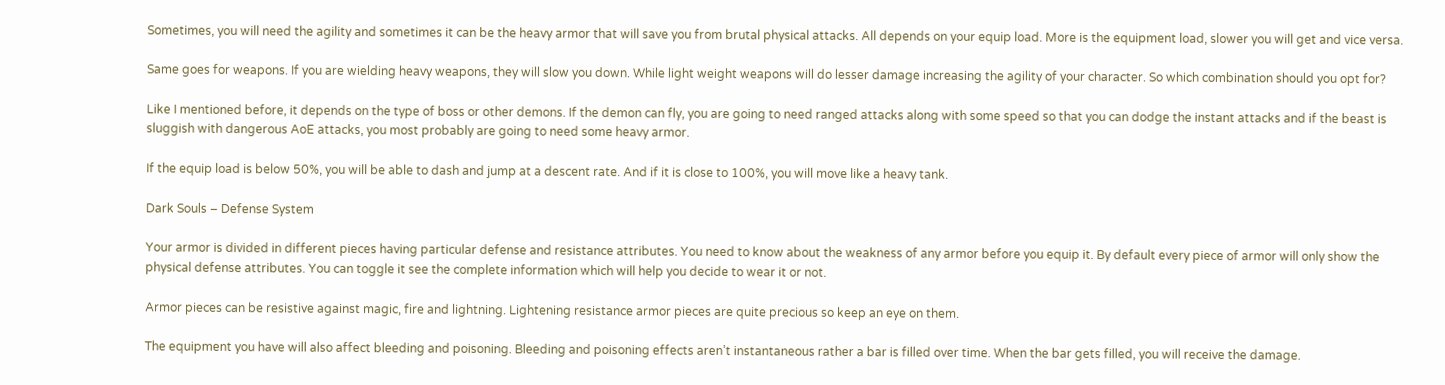Sometimes, you will need the agility and sometimes it can be the heavy armor that will save you from brutal physical attacks. All depends on your equip load. More is the equipment load, slower you will get and vice versa.

Same goes for weapons. If you are wielding heavy weapons, they will slow you down. While light weight weapons will do lesser damage increasing the agility of your character. So which combination should you opt for?

Like I mentioned before, it depends on the type of boss or other demons. If the demon can fly, you are going to need ranged attacks along with some speed so that you can dodge the instant attacks and if the beast is sluggish with dangerous AoE attacks, you most probably are going to need some heavy armor.

If the equip load is below 50%, you will be able to dash and jump at a descent rate. And if it is close to 100%, you will move like a heavy tank.

Dark Souls – Defense System

Your armor is divided in different pieces having particular defense and resistance attributes. You need to know about the weakness of any armor before you equip it. By default every piece of armor will only show the physical defense attributes. You can toggle it see the complete information which will help you decide to wear it or not.

Armor pieces can be resistive against magic, fire and lightning. Lightening resistance armor pieces are quite precious so keep an eye on them.

The equipment you have will also affect bleeding and poisoning. Bleeding and poisoning effects aren’t instantaneous rather a bar is filled over time. When the bar gets filled, you will receive the damage.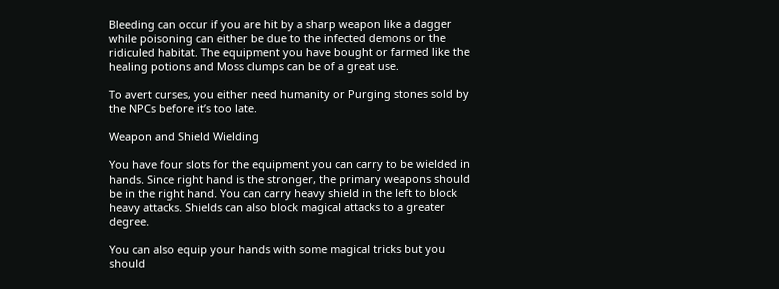Bleeding can occur if you are hit by a sharp weapon like a dagger while poisoning can either be due to the infected demons or the ridiculed habitat. The equipment you have bought or farmed like the healing potions and Moss clumps can be of a great use.

To avert curses, you either need humanity or Purging stones sold by the NPCs before it’s too late.

Weapon and Shield Wielding

You have four slots for the equipment you can carry to be wielded in hands. Since right hand is the stronger, the primary weapons should be in the right hand. You can carry heavy shield in the left to block heavy attacks. Shields can also block magical attacks to a greater degree.

You can also equip your hands with some magical tricks but you should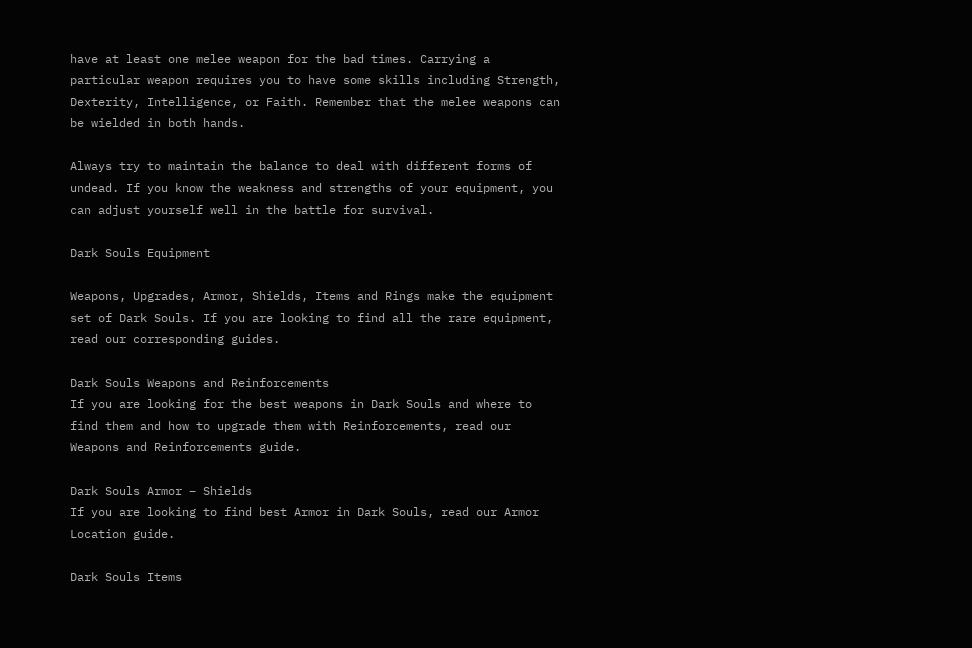have at least one melee weapon for the bad times. Carrying a particular weapon requires you to have some skills including Strength, Dexterity, Intelligence, or Faith. Remember that the melee weapons can be wielded in both hands.

Always try to maintain the balance to deal with different forms of undead. If you know the weakness and strengths of your equipment, you can adjust yourself well in the battle for survival.

Dark Souls Equipment

Weapons, Upgrades, Armor, Shields, Items and Rings make the equipment set of Dark Souls. If you are looking to find all the rare equipment, read our corresponding guides.

Dark Souls Weapons and Reinforcements
If you are looking for the best weapons in Dark Souls and where to find them and how to upgrade them with Reinforcements, read our Weapons and Reinforcements guide.

Dark Souls Armor – Shields
If you are looking to find best Armor in Dark Souls, read our Armor Location guide.

Dark Souls Items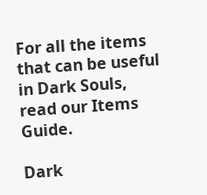For all the items that can be useful in Dark Souls, read our Items Guide.

Dark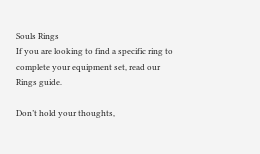Souls Rings
If you are looking to find a specific ring to complete your equipment set, read our Rings guide.

Don’t hold your thoughts,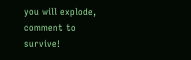you will explode, comment to survive!